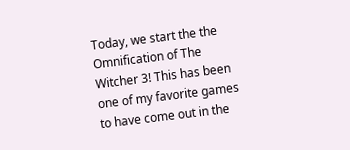Today, we start the the Omnification of The Witcher 3! This has been one of my favorite games to have come out in the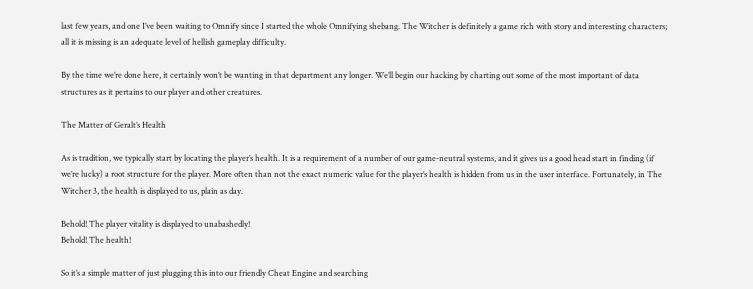last few years, and one I’ve been waiting to Omnify since I started the whole Omnifying shebang. The Witcher is definitely a game rich with story and interesting characters; all it is missing is an adequate level of hellish gameplay difficulty.

By the time we’re done here, it certainly won’t be wanting in that department any longer. We’ll begin our hacking by charting out some of the most important of data structures as it pertains to our player and other creatures.

The Matter of Geralt’s Health

As is tradition, we typically start by locating the player’s health. It is a requirement of a number of our game-neutral systems, and it gives us a good head start in finding (if we’re lucky) a root structure for the player. More often than not the exact numeric value for the player’s health is hidden from us in the user interface. Fortunately, in The Witcher 3, the health is displayed to us, plain as day.

Behold! The player vitality is displayed to unabashedly!
Behold! The health!

So it’s a simple matter of just plugging this into our friendly Cheat Engine and searching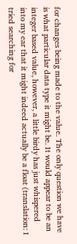for changes being made to the value. The only question we have is what particular data type it might be. It would appear to be an integer based value, however, a little birdy has just whispered into my ear that it might indeed actually be a float (translation: I tried searching for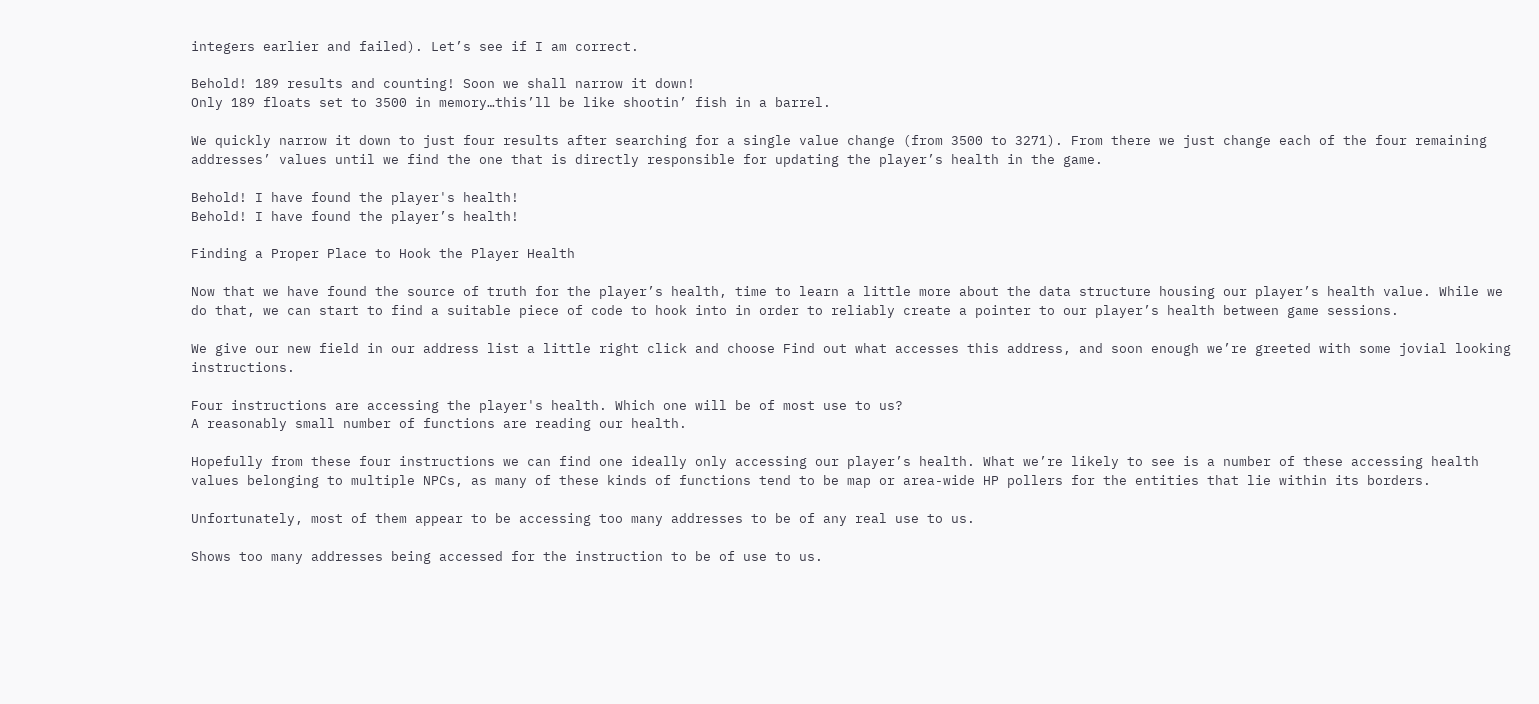integers earlier and failed). Let’s see if I am correct.

Behold! 189 results and counting! Soon we shall narrow it down!
Only 189 floats set to 3500 in memory…this’ll be like shootin’ fish in a barrel.

We quickly narrow it down to just four results after searching for a single value change (from 3500 to 3271). From there we just change each of the four remaining addresses’ values until we find the one that is directly responsible for updating the player’s health in the game.

Behold! I have found the player's health!
Behold! I have found the player’s health!

Finding a Proper Place to Hook the Player Health

Now that we have found the source of truth for the player’s health, time to learn a little more about the data structure housing our player’s health value. While we do that, we can start to find a suitable piece of code to hook into in order to reliably create a pointer to our player’s health between game sessions.

We give our new field in our address list a little right click and choose Find out what accesses this address, and soon enough we’re greeted with some jovial looking instructions.

Four instructions are accessing the player's health. Which one will be of most use to us?
A reasonably small number of functions are reading our health.

Hopefully from these four instructions we can find one ideally only accessing our player’s health. What we’re likely to see is a number of these accessing health values belonging to multiple NPCs, as many of these kinds of functions tend to be map or area-wide HP pollers for the entities that lie within its borders.

Unfortunately, most of them appear to be accessing too many addresses to be of any real use to us.

Shows too many addresses being accessed for the instruction to be of use to us.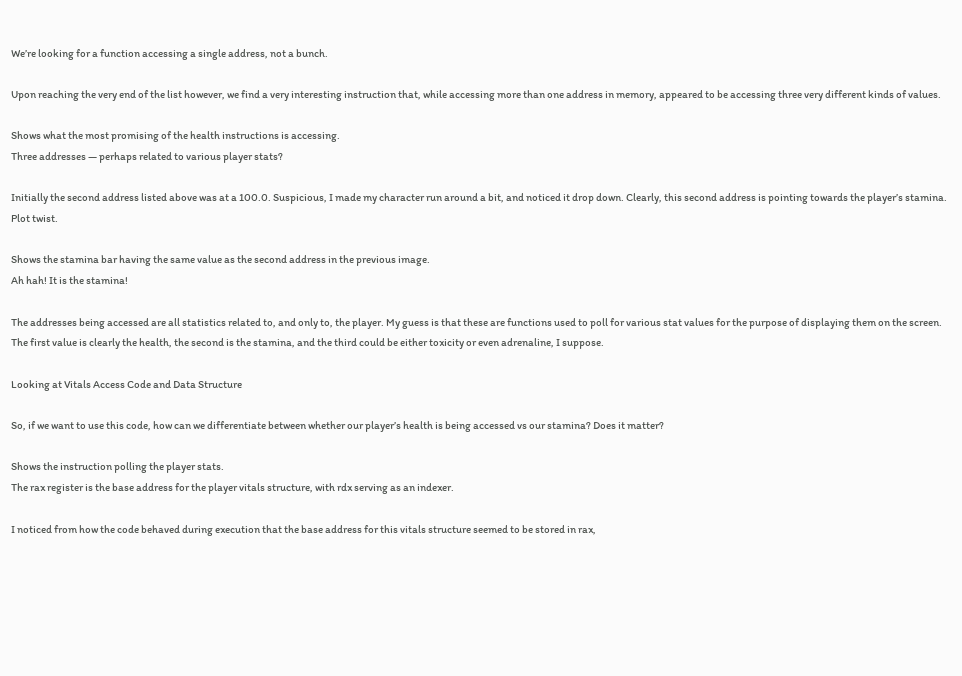We’re looking for a function accessing a single address, not a bunch.

Upon reaching the very end of the list however, we find a very interesting instruction that, while accessing more than one address in memory, appeared to be accessing three very different kinds of values.

Shows what the most promising of the health instructions is accessing.
Three addresses — perhaps related to various player stats?

Initially the second address listed above was at a 100.0. Suspicious, I made my character run around a bit, and noticed it drop down. Clearly, this second address is pointing towards the player’s stamina. Plot twist.

Shows the stamina bar having the same value as the second address in the previous image.
Ah hah! It is the stamina!

The addresses being accessed are all statistics related to, and only to, the player. My guess is that these are functions used to poll for various stat values for the purpose of displaying them on the screen. The first value is clearly the health, the second is the stamina, and the third could be either toxicity or even adrenaline, I suppose.

Looking at Vitals Access Code and Data Structure

So, if we want to use this code, how can we differentiate between whether our player’s health is being accessed vs our stamina? Does it matter?

Shows the instruction polling the player stats.
The rax register is the base address for the player vitals structure, with rdx serving as an indexer.

I noticed from how the code behaved during execution that the base address for this vitals structure seemed to be stored in rax,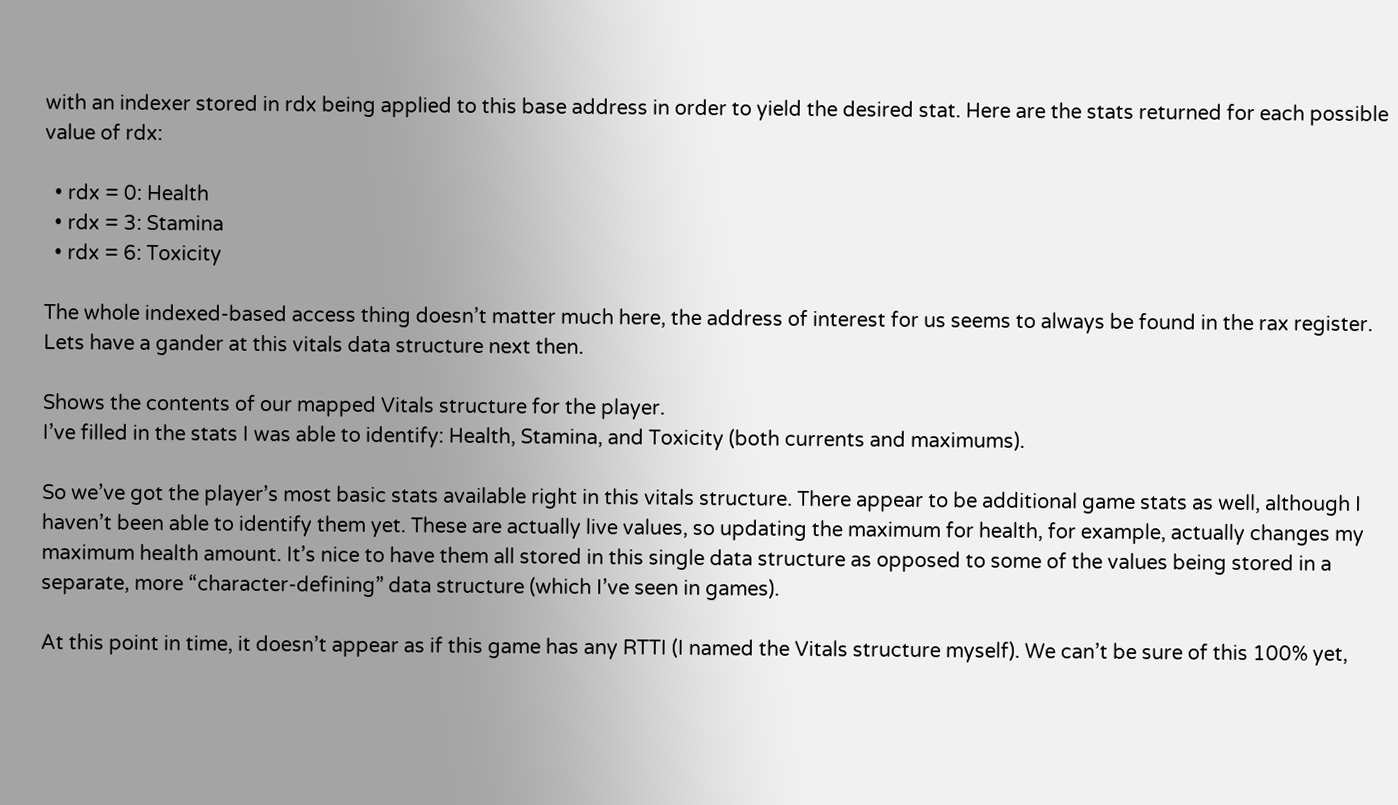with an indexer stored in rdx being applied to this base address in order to yield the desired stat. Here are the stats returned for each possible value of rdx:

  • rdx = 0: Health
  • rdx = 3: Stamina
  • rdx = 6: Toxicity

The whole indexed-based access thing doesn’t matter much here, the address of interest for us seems to always be found in the rax register. Lets have a gander at this vitals data structure next then.

Shows the contents of our mapped Vitals structure for the player.
I’ve filled in the stats I was able to identify: Health, Stamina, and Toxicity (both currents and maximums).

So we’ve got the player’s most basic stats available right in this vitals structure. There appear to be additional game stats as well, although I haven’t been able to identify them yet. These are actually live values, so updating the maximum for health, for example, actually changes my maximum health amount. It’s nice to have them all stored in this single data structure as opposed to some of the values being stored in a separate, more “character-defining” data structure (which I’ve seen in games).

At this point in time, it doesn’t appear as if this game has any RTTI (I named the Vitals structure myself). We can’t be sure of this 100% yet,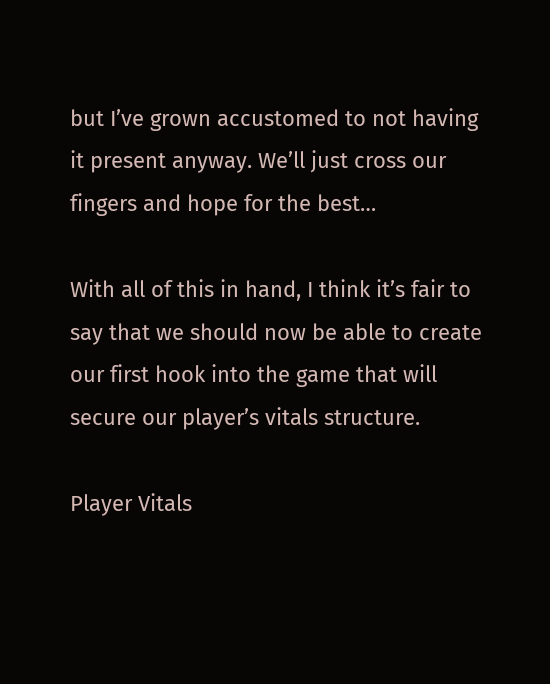but I’ve grown accustomed to not having it present anyway. We’ll just cross our fingers and hope for the best…

With all of this in hand, I think it’s fair to say that we should now be able to create our first hook into the game that will secure our player’s vitals structure.

Player Vitals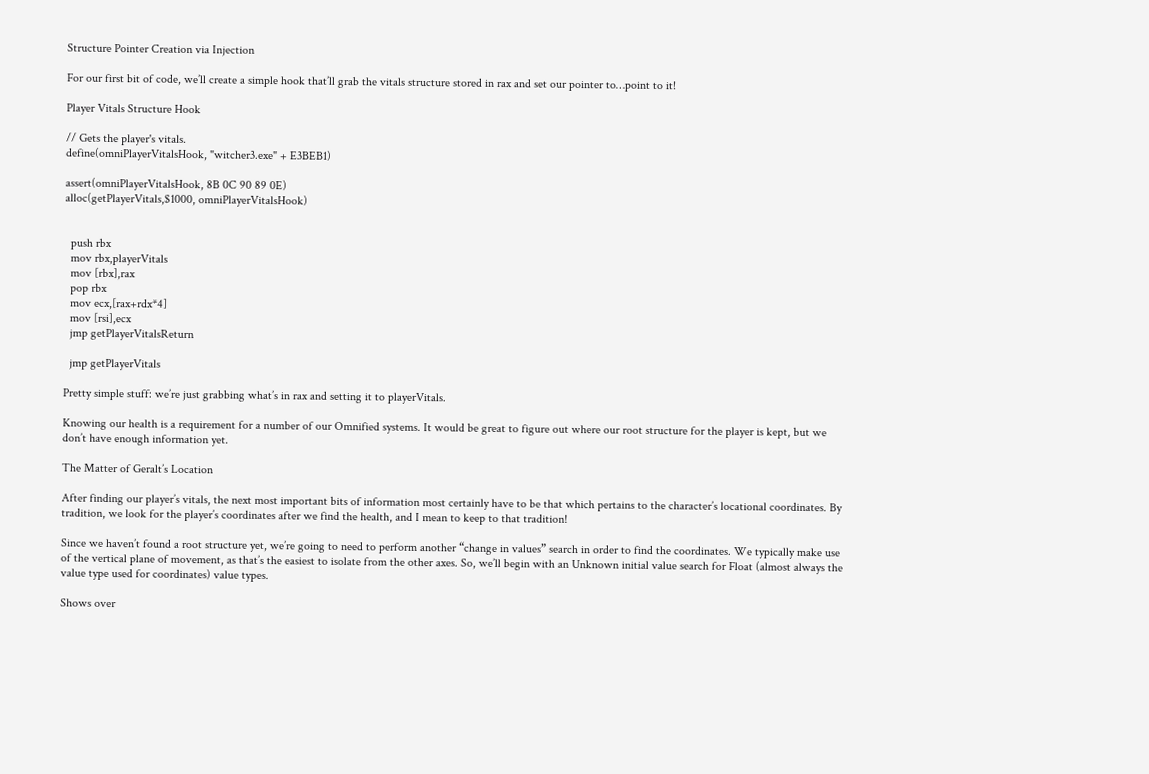Structure Pointer Creation via Injection

For our first bit of code, we’ll create a simple hook that’ll grab the vitals structure stored in rax and set our pointer to…point to it!

Player Vitals Structure Hook

// Gets the player's vitals.
define(omniPlayerVitalsHook, "witcher3.exe" + E3BEB1)

assert(omniPlayerVitalsHook, 8B 0C 90 89 0E)
alloc(getPlayerVitals,$1000, omniPlayerVitalsHook)


  push rbx
  mov rbx,playerVitals
  mov [rbx],rax
  pop rbx
  mov ecx,[rax+rdx*4]
  mov [rsi],ecx
  jmp getPlayerVitalsReturn

  jmp getPlayerVitals

Pretty simple stuff: we’re just grabbing what’s in rax and setting it to playerVitals.

Knowing our health is a requirement for a number of our Omnified systems. It would be great to figure out where our root structure for the player is kept, but we don’t have enough information yet.

The Matter of Geralt’s Location

After finding our player’s vitals, the next most important bits of information most certainly have to be that which pertains to the character’s locational coordinates. By tradition, we look for the player’s coordinates after we find the health, and I mean to keep to that tradition!

Since we haven’t found a root structure yet, we’re going to need to perform another “change in values” search in order to find the coordinates. We typically make use of the vertical plane of movement, as that’s the easiest to isolate from the other axes. So, we’ll begin with an Unknown initial value search for Float (almost always the value type used for coordinates) value types.

Shows over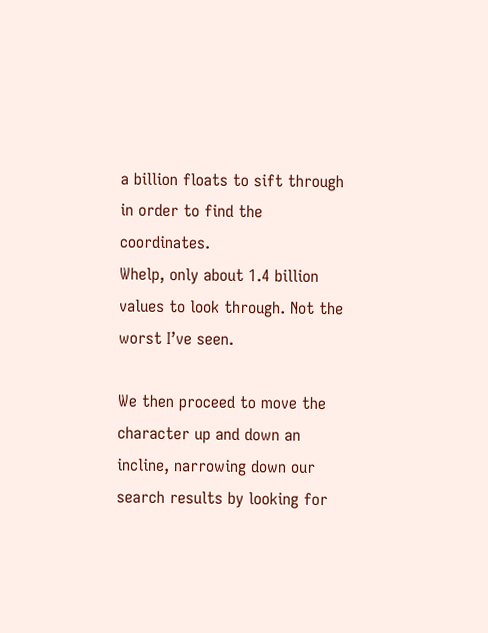a billion floats to sift through in order to find the coordinates.
Whelp, only about 1.4 billion values to look through. Not the worst I’ve seen.

We then proceed to move the character up and down an incline, narrowing down our search results by looking for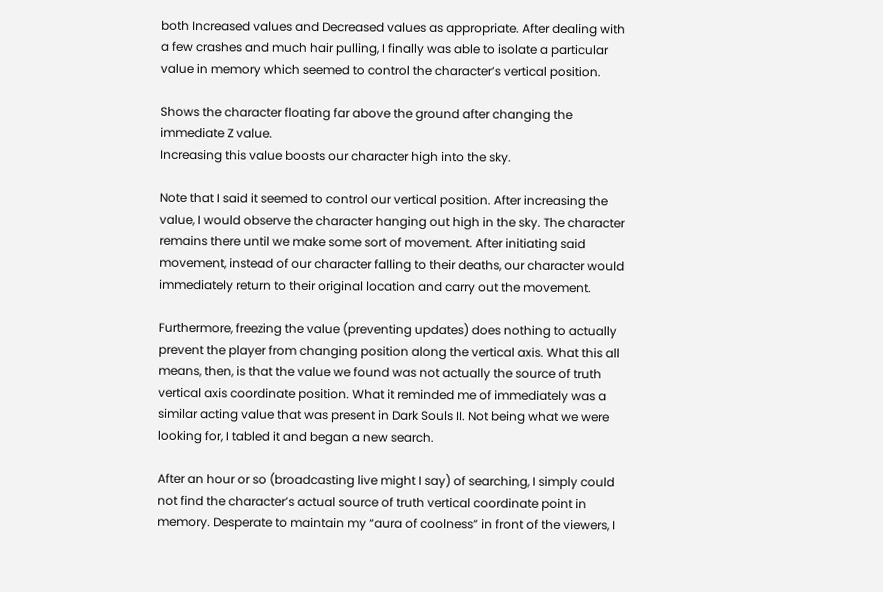both Increased values and Decreased values as appropriate. After dealing with a few crashes and much hair pulling, I finally was able to isolate a particular value in memory which seemed to control the character’s vertical position.

Shows the character floating far above the ground after changing the immediate Z value.
Increasing this value boosts our character high into the sky.

Note that I said it seemed to control our vertical position. After increasing the value, I would observe the character hanging out high in the sky. The character remains there until we make some sort of movement. After initiating said movement, instead of our character falling to their deaths, our character would immediately return to their original location and carry out the movement.

Furthermore, freezing the value (preventing updates) does nothing to actually prevent the player from changing position along the vertical axis. What this all means, then, is that the value we found was not actually the source of truth vertical axis coordinate position. What it reminded me of immediately was a similar acting value that was present in Dark Souls II. Not being what we were looking for, I tabled it and began a new search.

After an hour or so (broadcasting live might I say) of searching, I simply could not find the character’s actual source of truth vertical coordinate point in memory. Desperate to maintain my “aura of coolness” in front of the viewers, I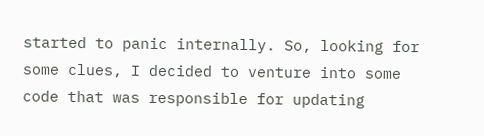started to panic internally. So, looking for some clues, I decided to venture into some code that was responsible for updating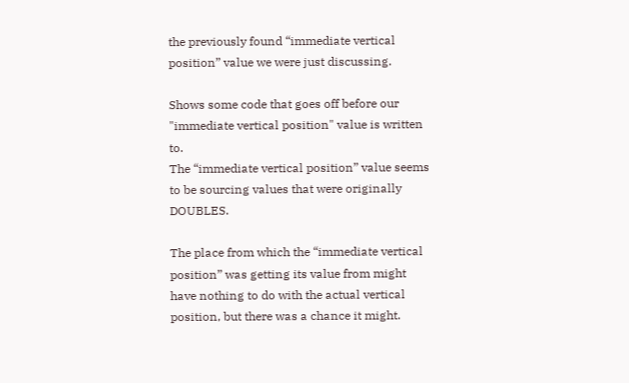the previously found “immediate vertical position” value we were just discussing.

Shows some code that goes off before our "immediate vertical position" value is written to.
The “immediate vertical position” value seems to be sourcing values that were originally DOUBLES.

The place from which the “immediate vertical position” was getting its value from might have nothing to do with the actual vertical position, but there was a chance it might.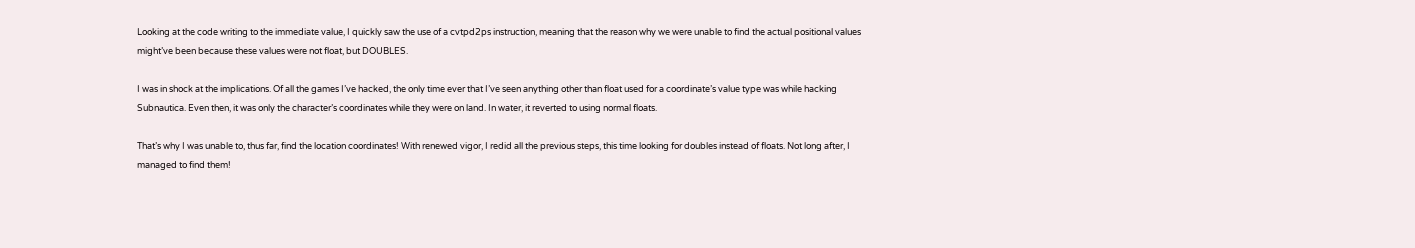Looking at the code writing to the immediate value, I quickly saw the use of a cvtpd2ps instruction, meaning that the reason why we were unable to find the actual positional values might’ve been because these values were not float, but DOUBLES.

I was in shock at the implications. Of all the games I’ve hacked, the only time ever that I’ve seen anything other than float used for a coordinate’s value type was while hacking Subnautica. Even then, it was only the character’s coordinates while they were on land. In water, it reverted to using normal floats.

That’s why I was unable to, thus far, find the location coordinates! With renewed vigor, I redid all the previous steps, this time looking for doubles instead of floats. Not long after, I managed to find them!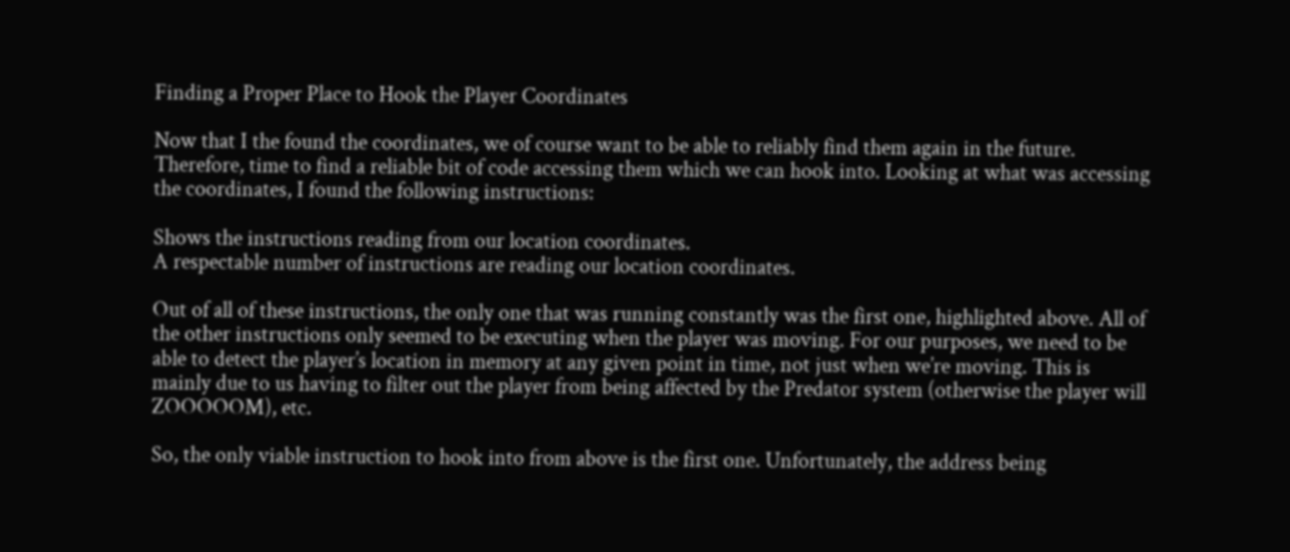Finding a Proper Place to Hook the Player Coordinates

Now that I the found the coordinates, we of course want to be able to reliably find them again in the future. Therefore, time to find a reliable bit of code accessing them which we can hook into. Looking at what was accessing the coordinates, I found the following instructions:

Shows the instructions reading from our location coordinates.
A respectable number of instructions are reading our location coordinates.

Out of all of these instructions, the only one that was running constantly was the first one, highlighted above. All of the other instructions only seemed to be executing when the player was moving. For our purposes, we need to be able to detect the player’s location in memory at any given point in time, not just when we’re moving. This is mainly due to us having to filter out the player from being affected by the Predator system (otherwise the player will ZOOOOOM), etc.

So, the only viable instruction to hook into from above is the first one. Unfortunately, the address being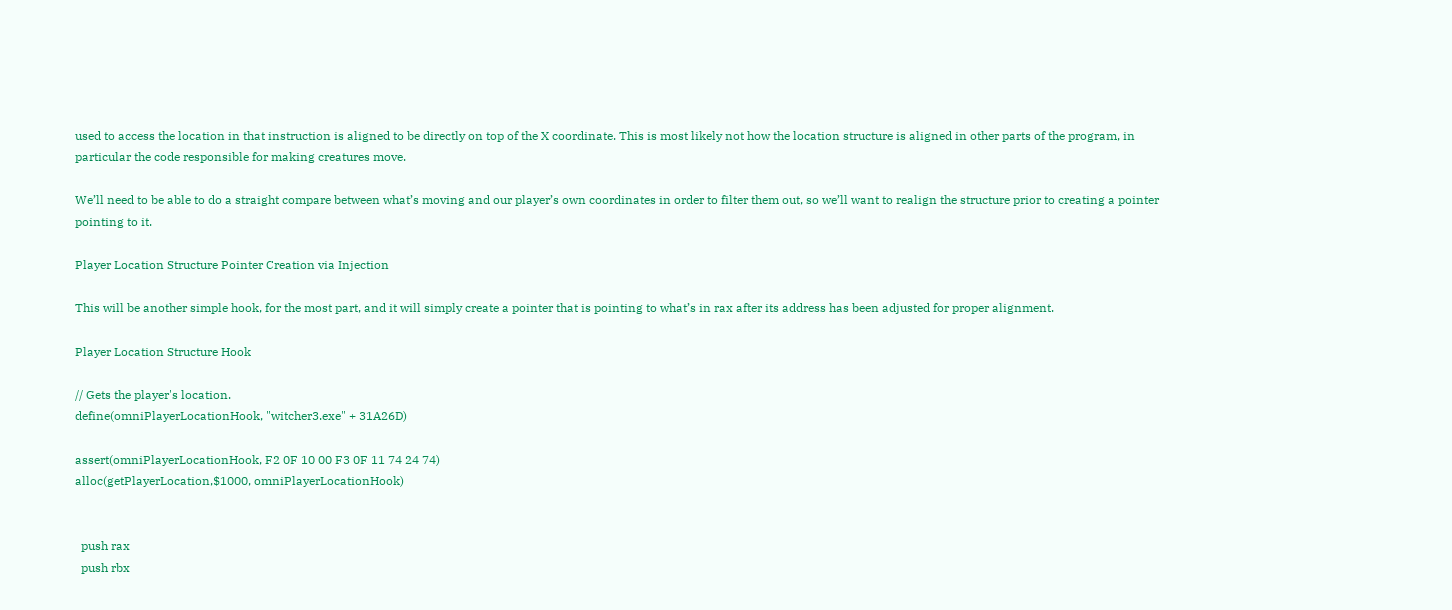used to access the location in that instruction is aligned to be directly on top of the X coordinate. This is most likely not how the location structure is aligned in other parts of the program, in particular the code responsible for making creatures move.

We’ll need to be able to do a straight compare between what’s moving and our player’s own coordinates in order to filter them out, so we’ll want to realign the structure prior to creating a pointer pointing to it.

Player Location Structure Pointer Creation via Injection

This will be another simple hook, for the most part, and it will simply create a pointer that is pointing to what’s in rax after its address has been adjusted for proper alignment.

Player Location Structure Hook

// Gets the player's location.
define(omniPlayerLocationHook, "witcher3.exe" + 31A26D)

assert(omniPlayerLocationHook, F2 0F 10 00 F3 0F 11 74 24 74)
alloc(getPlayerLocation,$1000, omniPlayerLocationHook)


  push rax
  push rbx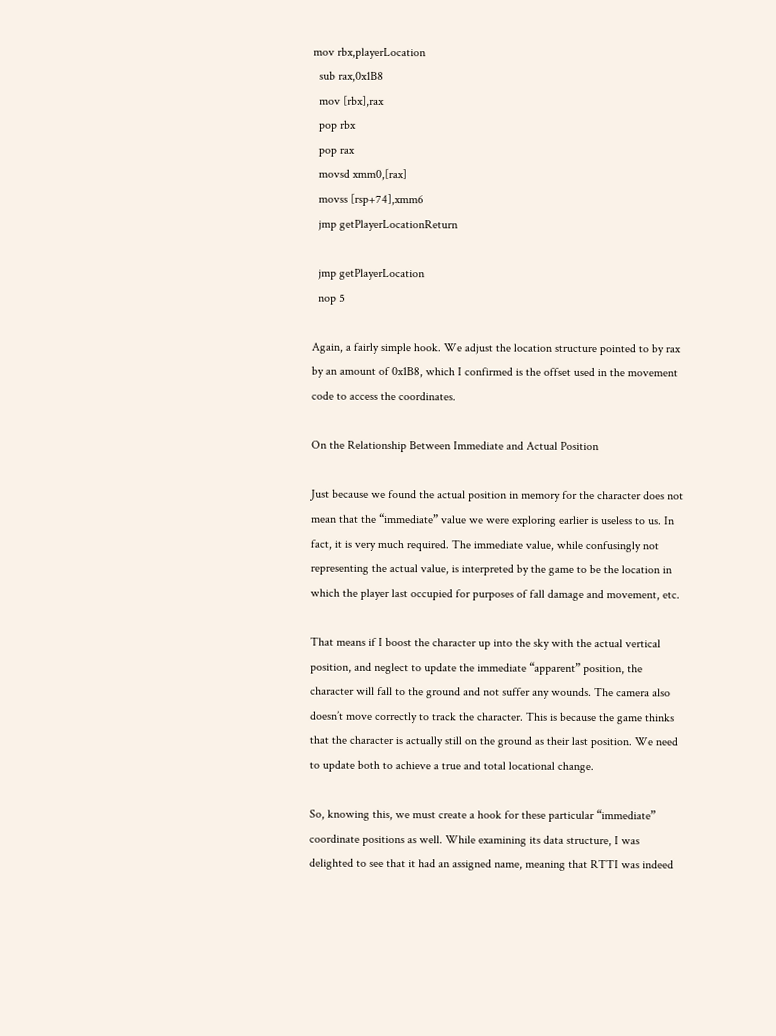mov rbx,playerLocation
  sub rax,0x1B8
  mov [rbx],rax
  pop rbx
  pop rax
  movsd xmm0,[rax]
  movss [rsp+74],xmm6
  jmp getPlayerLocationReturn

  jmp getPlayerLocation
  nop 5

Again, a fairly simple hook. We adjust the location structure pointed to by rax by an amount of 0x1B8, which I confirmed is the offset used in the movement code to access the coordinates.

On the Relationship Between Immediate and Actual Position

Just because we found the actual position in memory for the character does not mean that the “immediate” value we were exploring earlier is useless to us. In fact, it is very much required. The immediate value, while confusingly not representing the actual value, is interpreted by the game to be the location in which the player last occupied for purposes of fall damage and movement, etc.

That means if I boost the character up into the sky with the actual vertical position, and neglect to update the immediate “apparent” position, the character will fall to the ground and not suffer any wounds. The camera also doesn’t move correctly to track the character. This is because the game thinks that the character is actually still on the ground as their last position. We need to update both to achieve a true and total locational change.

So, knowing this, we must create a hook for these particular “immediate” coordinate positions as well. While examining its data structure, I was delighted to see that it had an assigned name, meaning that RTTI was indeed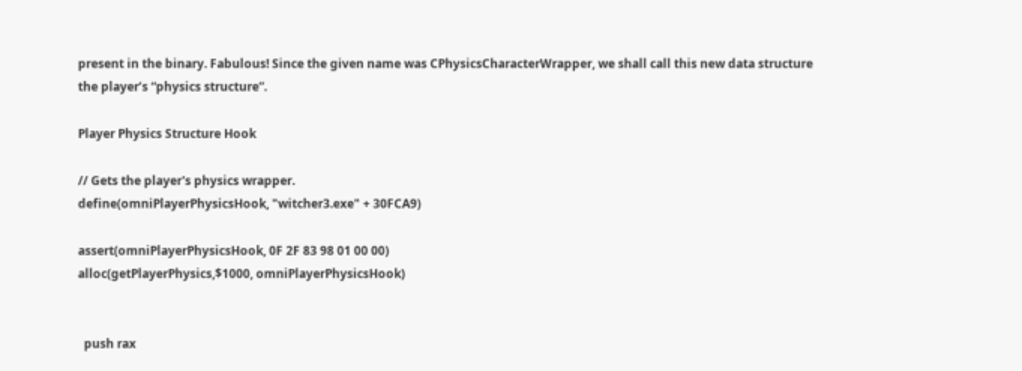present in the binary. Fabulous! Since the given name was CPhysicsCharacterWrapper, we shall call this new data structure the player’s “physics structure”.

Player Physics Structure Hook

// Gets the player's physics wrapper.
define(omniPlayerPhysicsHook, "witcher3.exe" + 30FCA9)

assert(omniPlayerPhysicsHook, 0F 2F 83 98 01 00 00)
alloc(getPlayerPhysics,$1000, omniPlayerPhysicsHook)


  push rax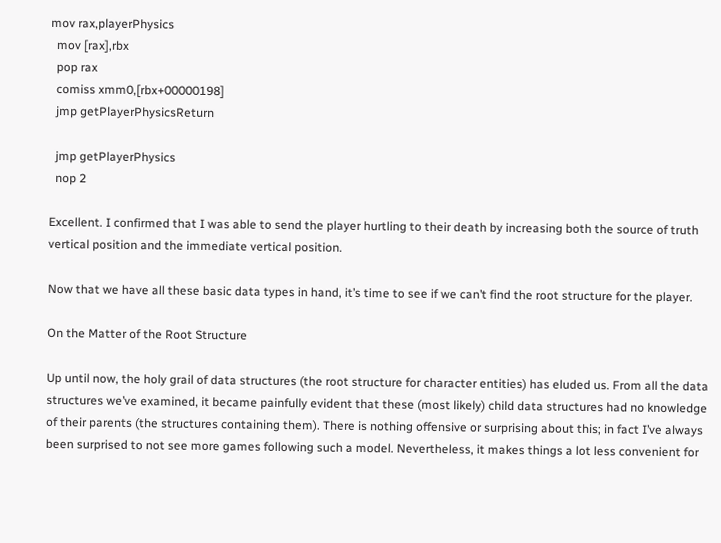mov rax,playerPhysics
  mov [rax],rbx
  pop rax
  comiss xmm0,[rbx+00000198]
  jmp getPlayerPhysicsReturn

  jmp getPlayerPhysics
  nop 2

Excellent. I confirmed that I was able to send the player hurtling to their death by increasing both the source of truth vertical position and the immediate vertical position.

Now that we have all these basic data types in hand, it’s time to see if we can’t find the root structure for the player.

On the Matter of the Root Structure

Up until now, the holy grail of data structures (the root structure for character entities) has eluded us. From all the data structures we’ve examined, it became painfully evident that these (most likely) child data structures had no knowledge of their parents (the structures containing them). There is nothing offensive or surprising about this; in fact I’ve always been surprised to not see more games following such a model. Nevertheless, it makes things a lot less convenient for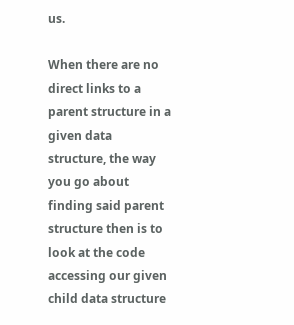us.

When there are no direct links to a parent structure in a given data structure, the way you go about finding said parent structure then is to look at the code accessing our given child data structure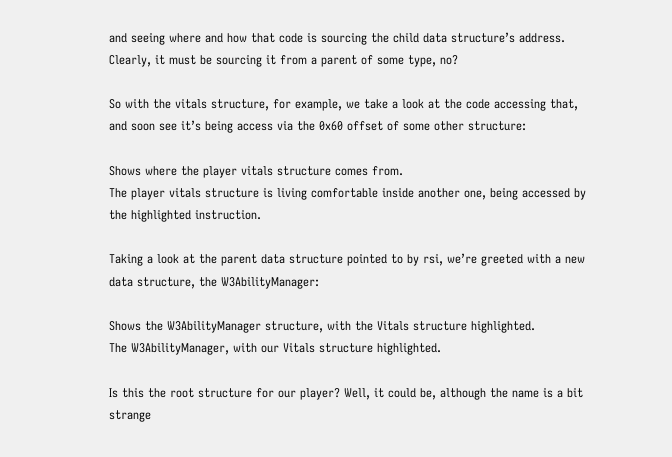and seeing where and how that code is sourcing the child data structure’s address. Clearly, it must be sourcing it from a parent of some type, no?

So with the vitals structure, for example, we take a look at the code accessing that, and soon see it’s being access via the 0x60 offset of some other structure:

Shows where the player vitals structure comes from.
The player vitals structure is living comfortable inside another one, being accessed by the highlighted instruction.

Taking a look at the parent data structure pointed to by rsi, we’re greeted with a new data structure, the W3AbilityManager:

Shows the W3AbilityManager structure, with the Vitals structure highlighted.
The W3AbilityManager, with our Vitals structure highlighted.

Is this the root structure for our player? Well, it could be, although the name is a bit strange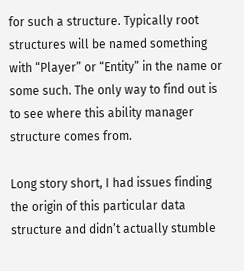for such a structure. Typically root structures will be named something with “Player” or “Entity” in the name or some such. The only way to find out is to see where this ability manager structure comes from.

Long story short, I had issues finding the origin of this particular data structure and didn’t actually stumble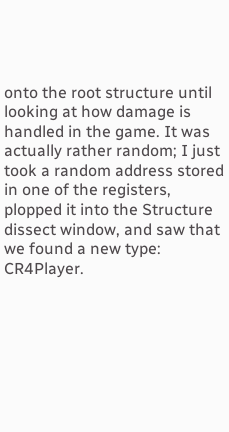onto the root structure until looking at how damage is handled in the game. It was actually rather random; I just took a random address stored in one of the registers, plopped it into the Structure dissect window, and saw that we found a new type: CR4Player.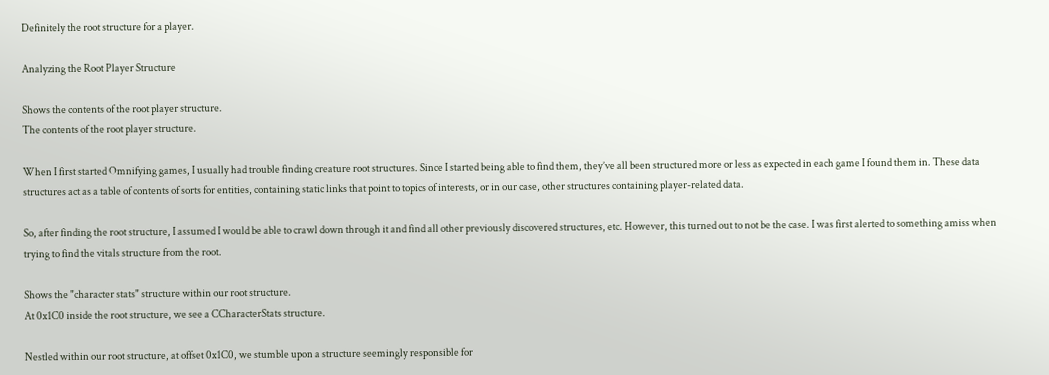Definitely the root structure for a player.

Analyzing the Root Player Structure

Shows the contents of the root player structure.
The contents of the root player structure.

When I first started Omnifying games, I usually had trouble finding creature root structures. Since I started being able to find them, they’ve all been structured more or less as expected in each game I found them in. These data structures act as a table of contents of sorts for entities, containing static links that point to topics of interests, or in our case, other structures containing player-related data.

So, after finding the root structure, I assumed I would be able to crawl down through it and find all other previously discovered structures, etc. However, this turned out to not be the case. I was first alerted to something amiss when trying to find the vitals structure from the root.

Shows the "character stats" structure within our root structure.
At 0x1C0 inside the root structure, we see a CCharacterStats structure.

Nestled within our root structure, at offset 0x1C0, we stumble upon a structure seemingly responsible for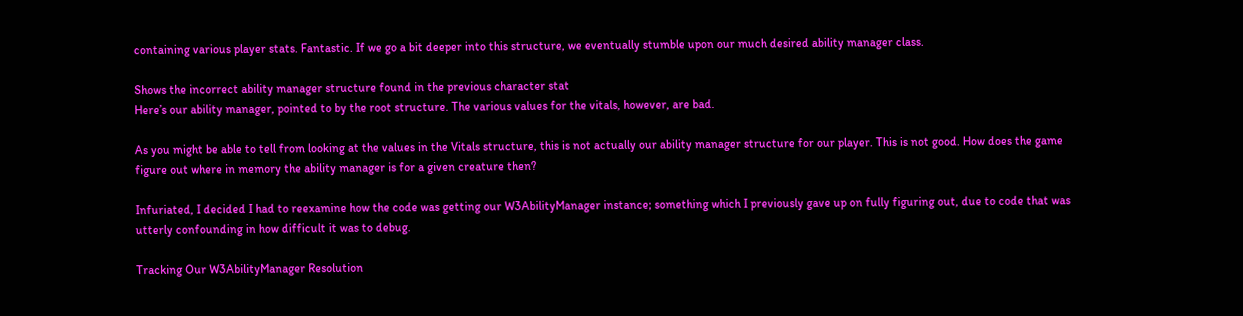containing various player stats. Fantastic. If we go a bit deeper into this structure, we eventually stumble upon our much desired ability manager class.

Shows the incorrect ability manager structure found in the previous character stat
Here’s our ability manager, pointed to by the root structure. The various values for the vitals, however, are bad.

As you might be able to tell from looking at the values in the Vitals structure, this is not actually our ability manager structure for our player. This is not good. How does the game figure out where in memory the ability manager is for a given creature then?

Infuriated, I decided I had to reexamine how the code was getting our W3AbilityManager instance; something which I previously gave up on fully figuring out, due to code that was utterly confounding in how difficult it was to debug.

Tracking Our W3AbilityManager Resolution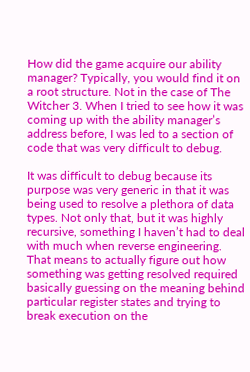How did the game acquire our ability manager? Typically, you would find it on a root structure. Not in the case of The Witcher 3. When I tried to see how it was coming up with the ability manager’s address before, I was led to a section of code that was very difficult to debug.

It was difficult to debug because its purpose was very generic in that it was being used to resolve a plethora of data types. Not only that, but it was highly recursive, something I haven’t had to deal with much when reverse engineering. That means to actually figure out how something was getting resolved required basically guessing on the meaning behind particular register states and trying to break execution on the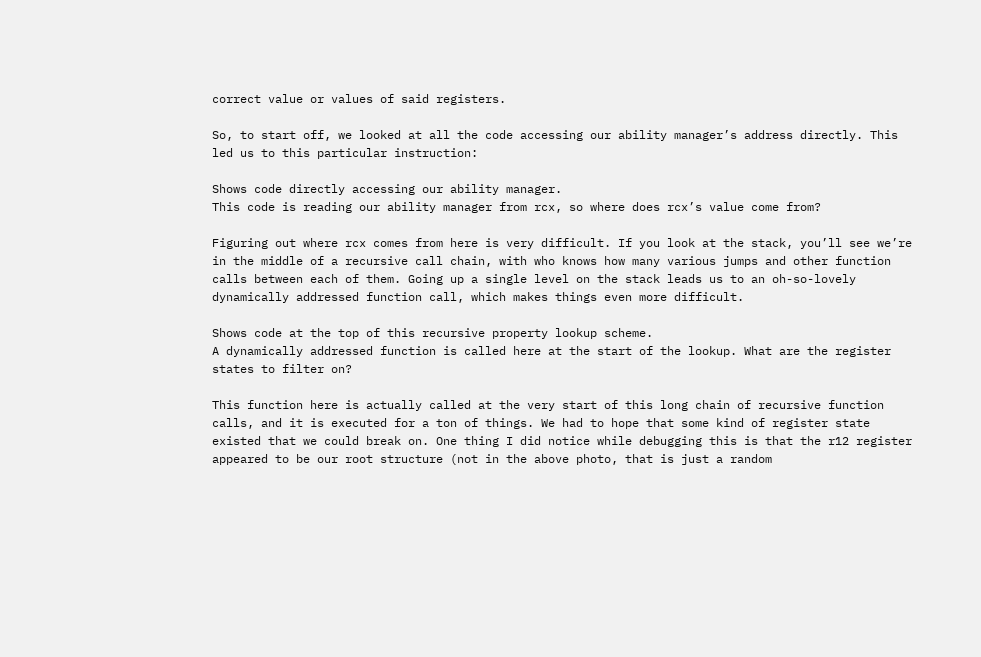correct value or values of said registers.

So, to start off, we looked at all the code accessing our ability manager’s address directly. This led us to this particular instruction:

Shows code directly accessing our ability manager.
This code is reading our ability manager from rcx, so where does rcx’s value come from?

Figuring out where rcx comes from here is very difficult. If you look at the stack, you’ll see we’re in the middle of a recursive call chain, with who knows how many various jumps and other function calls between each of them. Going up a single level on the stack leads us to an oh-so-lovely dynamically addressed function call, which makes things even more difficult.

Shows code at the top of this recursive property lookup scheme.
A dynamically addressed function is called here at the start of the lookup. What are the register states to filter on?

This function here is actually called at the very start of this long chain of recursive function calls, and it is executed for a ton of things. We had to hope that some kind of register state existed that we could break on. One thing I did notice while debugging this is that the r12 register appeared to be our root structure (not in the above photo, that is just a random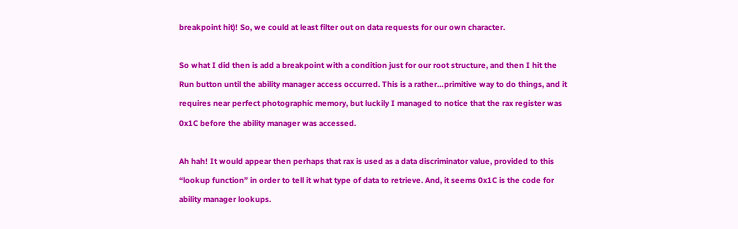breakpoint hit)! So, we could at least filter out on data requests for our own character.

So what I did then is add a breakpoint with a condition just for our root structure, and then I hit the Run button until the ability manager access occurred. This is a rather…primitive way to do things, and it requires near perfect photographic memory, but luckily I managed to notice that the rax register was 0x1C before the ability manager was accessed.

Ah hah! It would appear then perhaps that rax is used as a data discriminator value, provided to this “lookup function” in order to tell it what type of data to retrieve. And, it seems 0x1C is the code for ability manager lookups.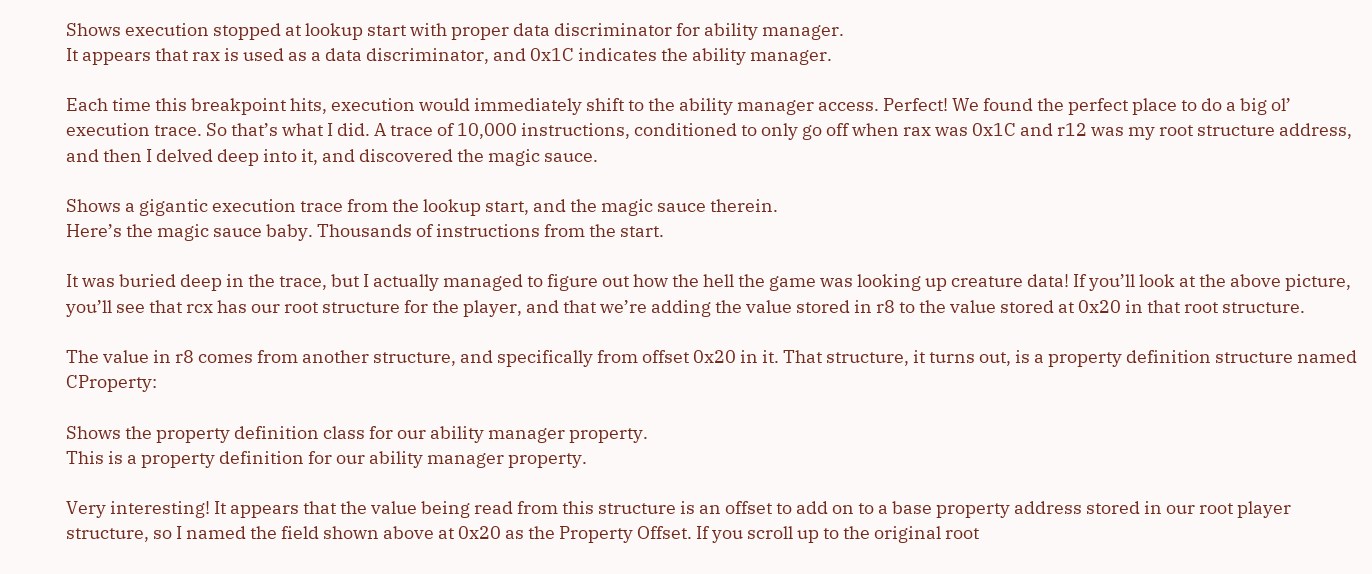Shows execution stopped at lookup start with proper data discriminator for ability manager.
It appears that rax is used as a data discriminator, and 0x1C indicates the ability manager.

Each time this breakpoint hits, execution would immediately shift to the ability manager access. Perfect! We found the perfect place to do a big ol’ execution trace. So that’s what I did. A trace of 10,000 instructions, conditioned to only go off when rax was 0x1C and r12 was my root structure address, and then I delved deep into it, and discovered the magic sauce.

Shows a gigantic execution trace from the lookup start, and the magic sauce therein.
Here’s the magic sauce baby. Thousands of instructions from the start.

It was buried deep in the trace, but I actually managed to figure out how the hell the game was looking up creature data! If you’ll look at the above picture, you’ll see that rcx has our root structure for the player, and that we’re adding the value stored in r8 to the value stored at 0x20 in that root structure.

The value in r8 comes from another structure, and specifically from offset 0x20 in it. That structure, it turns out, is a property definition structure named CProperty:

Shows the property definition class for our ability manager property.
This is a property definition for our ability manager property.

Very interesting! It appears that the value being read from this structure is an offset to add on to a base property address stored in our root player structure, so I named the field shown above at 0x20 as the Property Offset. If you scroll up to the original root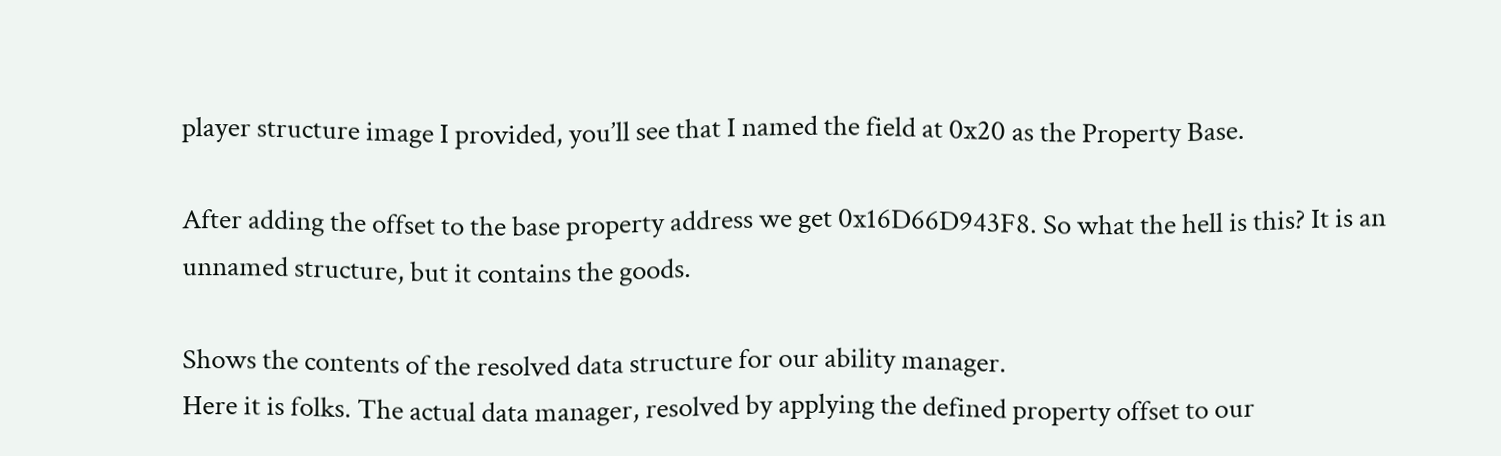player structure image I provided, you’ll see that I named the field at 0x20 as the Property Base.

After adding the offset to the base property address we get 0x16D66D943F8. So what the hell is this? It is an unnamed structure, but it contains the goods.

Shows the contents of the resolved data structure for our ability manager.
Here it is folks. The actual data manager, resolved by applying the defined property offset to our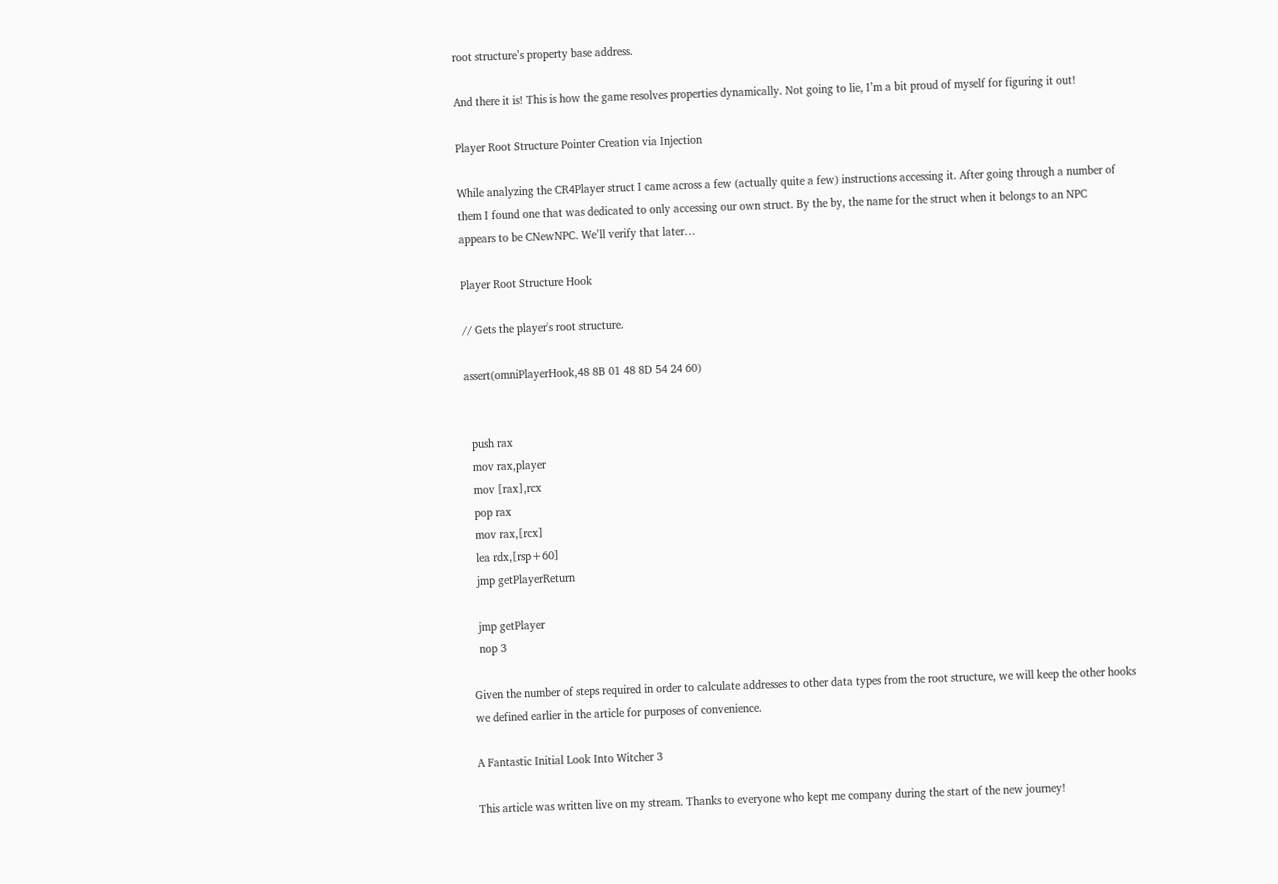root structure’s property base address.

And there it is! This is how the game resolves properties dynamically. Not going to lie, I’m a bit proud of myself for figuring it out!

Player Root Structure Pointer Creation via Injection

While analyzing the CR4Player struct I came across a few (actually quite a few) instructions accessing it. After going through a number of them I found one that was dedicated to only accessing our own struct. By the by, the name for the struct when it belongs to an NPC appears to be CNewNPC. We’ll verify that later…

Player Root Structure Hook

// Gets the player's root structure.

assert(omniPlayerHook,48 8B 01 48 8D 54 24 60)


  push rax
  mov rax,player
  mov [rax],rcx
  pop rax
  mov rax,[rcx]
  lea rdx,[rsp+60]
  jmp getPlayerReturn

  jmp getPlayer
  nop 3

Given the number of steps required in order to calculate addresses to other data types from the root structure, we will keep the other hooks we defined earlier in the article for purposes of convenience.

A Fantastic Initial Look Into Witcher 3

This article was written live on my stream. Thanks to everyone who kept me company during the start of the new journey!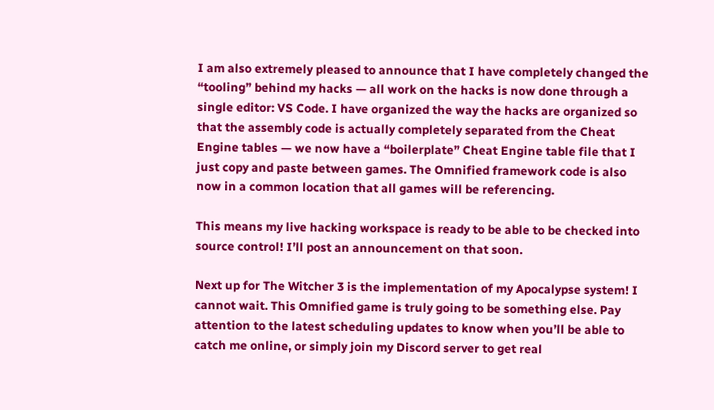I am also extremely pleased to announce that I have completely changed the “tooling” behind my hacks — all work on the hacks is now done through a single editor: VS Code. I have organized the way the hacks are organized so that the assembly code is actually completely separated from the Cheat Engine tables — we now have a “boilerplate” Cheat Engine table file that I just copy and paste between games. The Omnified framework code is also now in a common location that all games will be referencing.

This means my live hacking workspace is ready to be able to be checked into source control! I’ll post an announcement on that soon.

Next up for The Witcher 3 is the implementation of my Apocalypse system! I cannot wait. This Omnified game is truly going to be something else. Pay attention to the latest scheduling updates to know when you’ll be able to catch me online, or simply join my Discord server to get real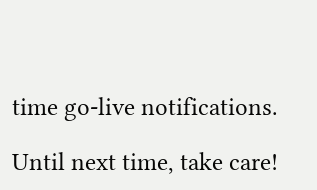time go-live notifications.

Until next time, take care!